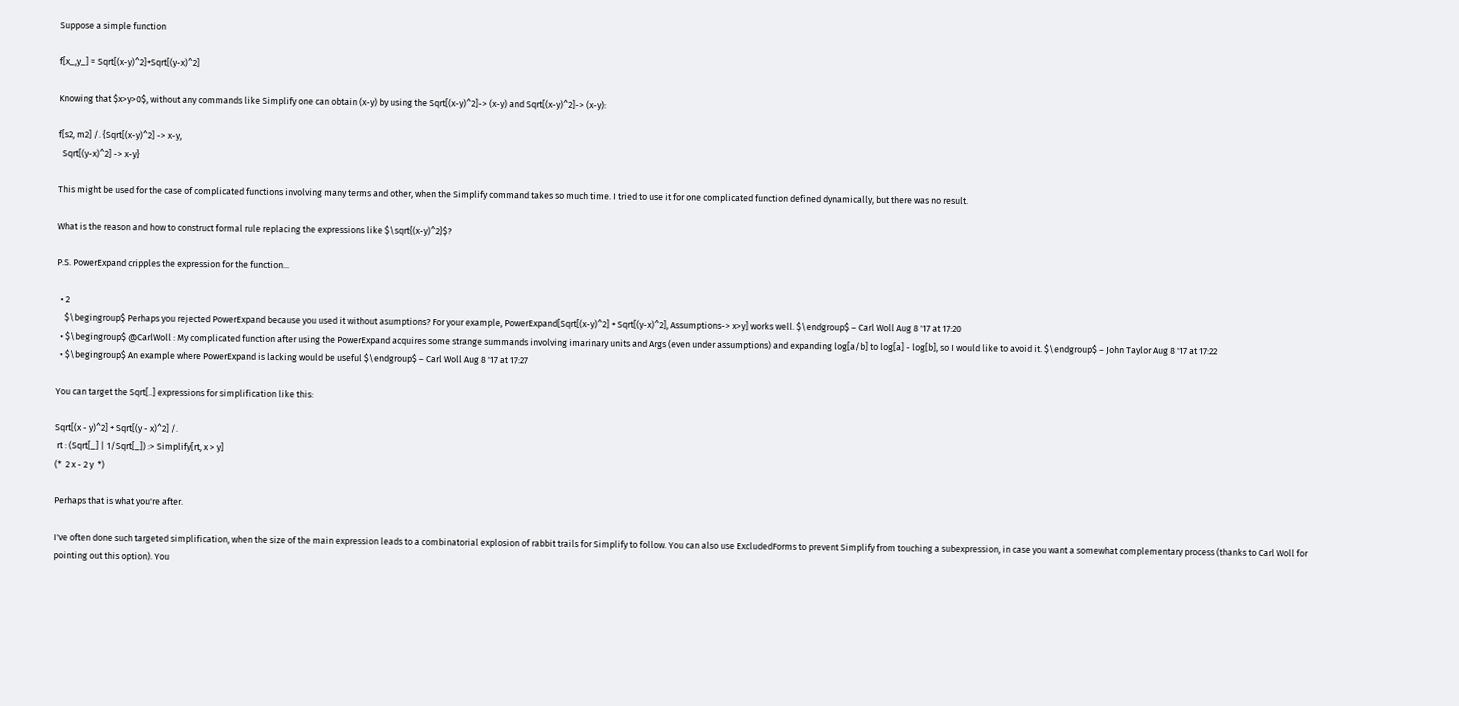Suppose a simple function

f[x_,y_] = Sqrt[(x-y)^2]+Sqrt[(y-x)^2]

Knowing that $x>y>0$, without any commands like Simplify one can obtain (x-y) by using the Sqrt[(x-y)^2]-> (x-y) and Sqrt[(x-y)^2]-> (x-y):

f[s2, m2] /. {Sqrt[(x-y)^2] -> x-y,
  Sqrt[(y-x)^2] -> x-y}

This might be used for the case of complicated functions involving many terms and other, when the Simplify command takes so much time. I tried to use it for one complicated function defined dynamically, but there was no result.

What is the reason and how to construct formal rule replacing the expressions like $\sqrt{(x-y)^2}$?

P.S. PowerExpand cripples the expression for the function...

  • 2
    $\begingroup$ Perhaps you rejected PowerExpand because you used it without asumptions? For your example, PowerExpand[Sqrt[(x-y)^2] + Sqrt[(y-x)^2], Assumptions-> x>y] works well. $\endgroup$ – Carl Woll Aug 8 '17 at 17:20
  • $\begingroup$ @CarlWoll : My complicated function after using the PowerExpand acquires some strange summands involving imarinary units and Args (even under assumptions) and expanding log[a/b] to log[a] - log[b], so I would like to avoid it. $\endgroup$ – John Taylor Aug 8 '17 at 17:22
  • $\begingroup$ An example where PowerExpand is lacking would be useful $\endgroup$ – Carl Woll Aug 8 '17 at 17:27

You can target the Sqrt[..] expressions for simplification like this:

Sqrt[(x - y)^2] + Sqrt[(y - x)^2] /.
 rt : (Sqrt[_] | 1/Sqrt[_]) :> Simplify[rt, x > y]
(*  2 x - 2 y  *)

Perhaps that is what you're after.

I've often done such targeted simplification, when the size of the main expression leads to a combinatorial explosion of rabbit trails for Simplify to follow. You can also use ExcludedForms to prevent Simplify from touching a subexpression, in case you want a somewhat complementary process (thanks to Carl Woll for pointing out this option). You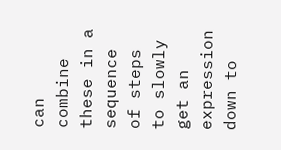can combine these in a sequence of steps to slowly get an expression down to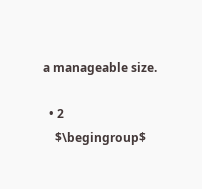a manageable size.

  • 2
    $\begingroup$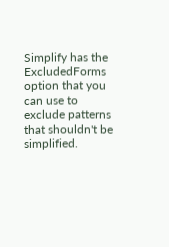Simplify has the ExcludedForms option that you can use to exclude patterns that shouldn't be simplified.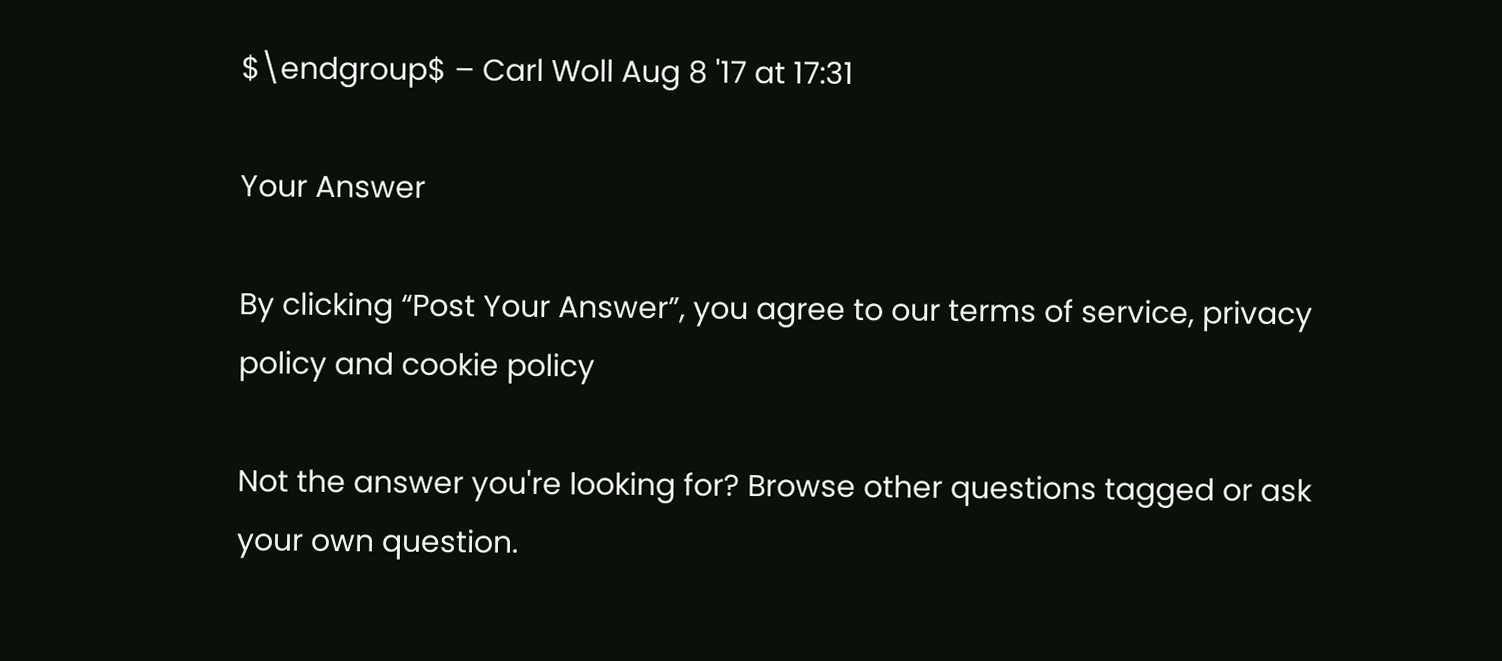$\endgroup$ – Carl Woll Aug 8 '17 at 17:31

Your Answer

By clicking “Post Your Answer”, you agree to our terms of service, privacy policy and cookie policy

Not the answer you're looking for? Browse other questions tagged or ask your own question.